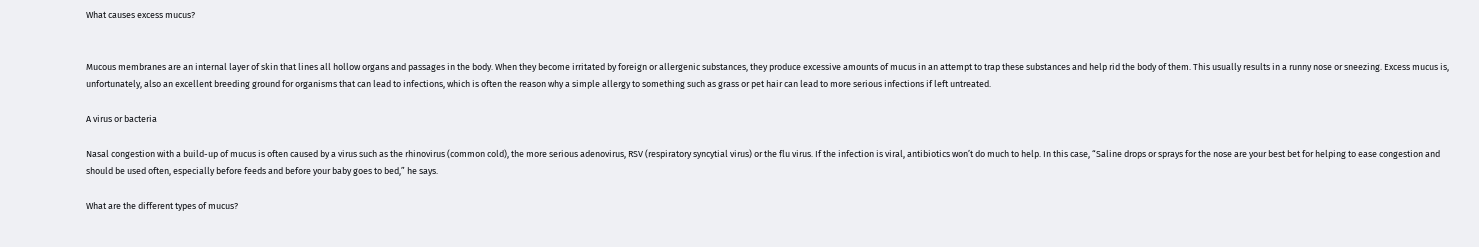What causes excess mucus?


Mucous membranes are an internal layer of skin that lines all hollow organs and passages in the body. When they become irritated by foreign or allergenic substances, they produce excessive amounts of mucus in an attempt to trap these substances and help rid the body of them. This usually results in a runny nose or sneezing. Excess mucus is, unfortunately, also an excellent breeding ground for organisms that can lead to infections, which is often the reason why a simple allergy to something such as grass or pet hair can lead to more serious infections if left untreated.

A virus or bacteria

Nasal congestion with a build-up of mucus is often caused by a virus such as the rhinovirus (common cold), the more serious adenovirus, RSV (respiratory syncytial virus) or the flu virus. If the infection is viral, antibiotics won’t do much to help. In this case, “Saline drops or sprays for the nose are your best bet for helping to ease congestion and should be used often, especially before feeds and before your baby goes to bed,” he says.

What are the different types of mucus?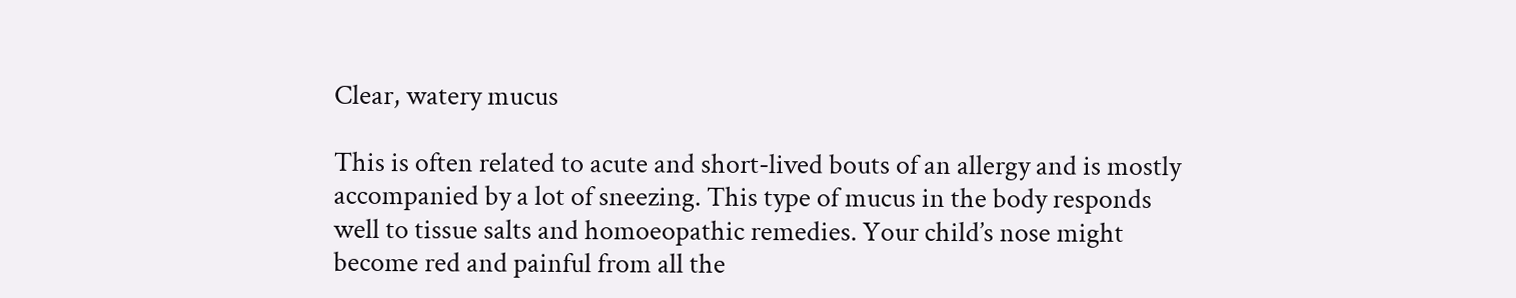Clear, watery mucus

This is often related to acute and short-lived bouts of an allergy and is mostly accompanied by a lot of sneezing. This type of mucus in the body responds well to tissue salts and homoeopathic remedies. Your child’s nose might become red and painful from all the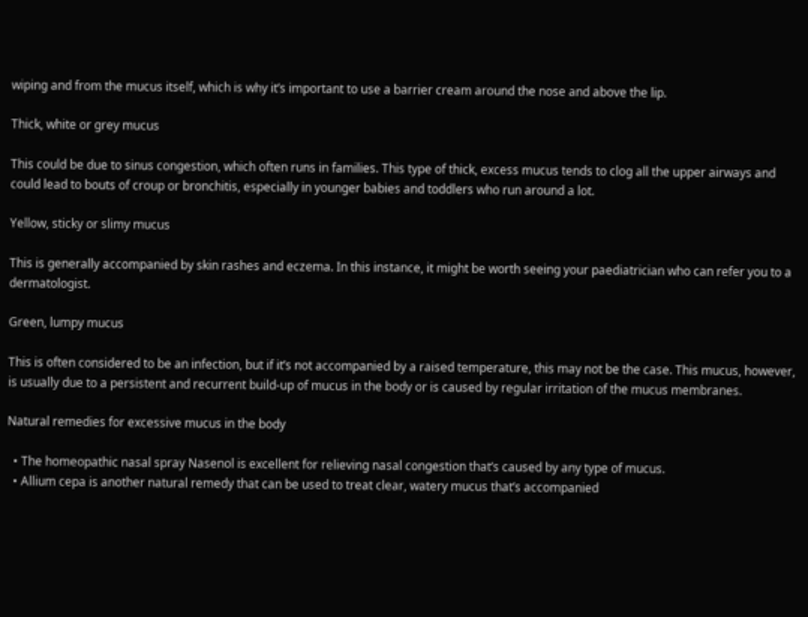wiping and from the mucus itself, which is why it’s important to use a barrier cream around the nose and above the lip.

Thick, white or grey mucus

This could be due to sinus congestion, which often runs in families. This type of thick, excess mucus tends to clog all the upper airways and could lead to bouts of croup or bronchitis, especially in younger babies and toddlers who run around a lot.

Yellow, sticky or slimy mucus

This is generally accompanied by skin rashes and eczema. In this instance, it might be worth seeing your paediatrician who can refer you to a dermatologist.

Green, lumpy mucus

This is often considered to be an infection, but if it’s not accompanied by a raised temperature, this may not be the case. This mucus, however, is usually due to a persistent and recurrent build-up of mucus in the body or is caused by regular irritation of the mucus membranes.

Natural remedies for excessive mucus in the body

  • The homeopathic nasal spray Nasenol is excellent for relieving nasal congestion that’s caused by any type of mucus.
  • Allium cepa is another natural remedy that can be used to treat clear, watery mucus that’s accompanied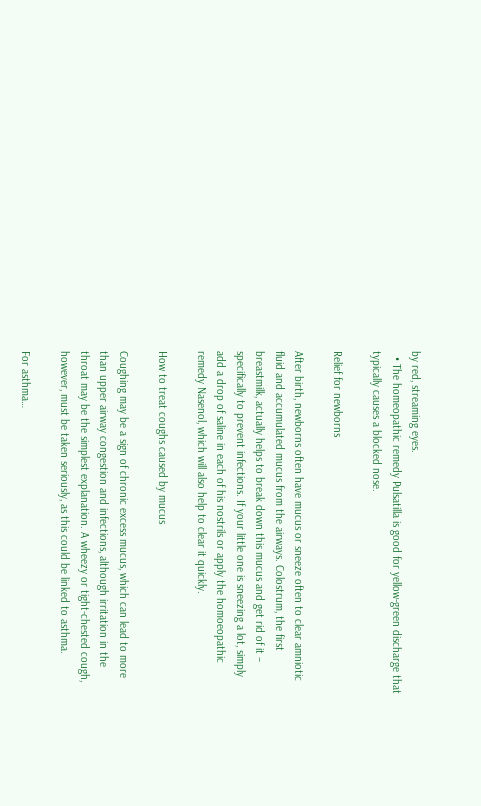by red, streaming eyes.
  • The homeopathic remedy Pulsatilla is good for yellow-green discharge that typically causes a blocked nose.

Relief for newborns

After birth, newborns often have mucus or sneeze often to clear amniotic fluid and accumulated mucus from the airways. Colostrum, the first breastmilk, actually helps to break down this mucus and get rid of it – specifically to prevent infections. If your little one is sneezing a lot, simply add a drop of saline in each of his nostrils or apply the homoeopathic remedy Nasenol, which will also help to clear it quickly.

How to treat coughs caused by mucus

Coughing may be a sign of chronic excess mucus, which can lead to more than upper airway congestion and infections, although irritation in the throat may be the simplest explanation. A wheezy or tight-chested cough, however, must be taken seriously, as this could be linked to asthma.

For asthma…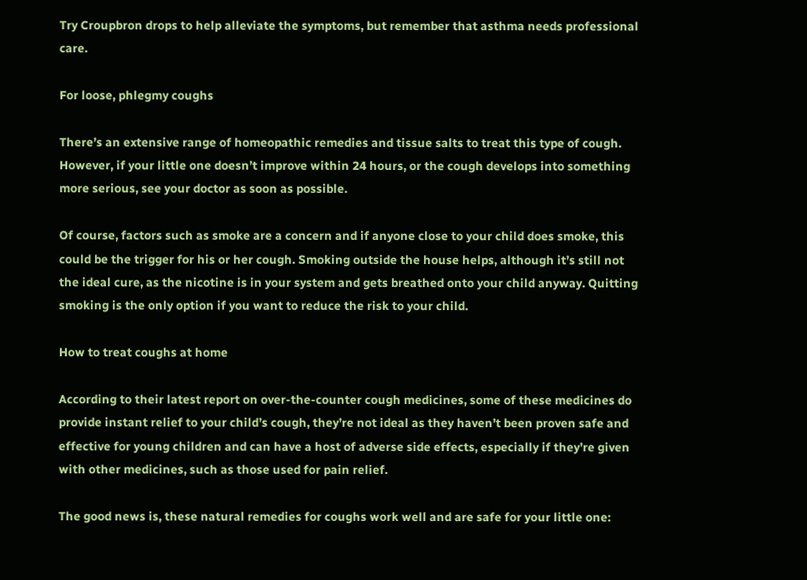Try Croupbron drops to help alleviate the symptoms, but remember that asthma needs professional care.

For loose, phlegmy coughs

There’s an extensive range of homeopathic remedies and tissue salts to treat this type of cough. However, if your little one doesn’t improve within 24 hours, or the cough develops into something more serious, see your doctor as soon as possible.

Of course, factors such as smoke are a concern and if anyone close to your child does smoke, this could be the trigger for his or her cough. Smoking outside the house helps, although it’s still not the ideal cure, as the nicotine is in your system and gets breathed onto your child anyway. Quitting smoking is the only option if you want to reduce the risk to your child.

How to treat coughs at home

According to their latest report on over-the-counter cough medicines, some of these medicines do provide instant relief to your child’s cough, they’re not ideal as they haven’t been proven safe and effective for young children and can have a host of adverse side effects, especially if they’re given with other medicines, such as those used for pain relief.

The good news is, these natural remedies for coughs work well and are safe for your little one: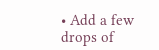• Add a few drops of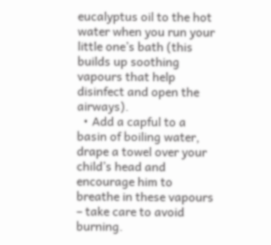eucalyptus oil to the hot water when you run your little one’s bath (this builds up soothing vapours that help disinfect and open the airways).
  • Add a capful to a basin of boiling water, drape a towel over your child’s head and encourage him to breathe in these vapours – take care to avoid burning.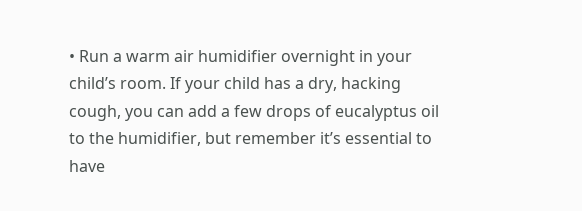• Run a warm air humidifier overnight in your child’s room. If your child has a dry, hacking cough, you can add a few drops of eucalyptus oil to the humidifier, but remember it’s essential to have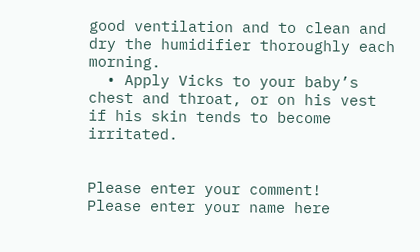good ventilation and to clean and dry the humidifier thoroughly each morning.
  • Apply Vicks to your baby’s chest and throat, or on his vest if his skin tends to become irritated.


Please enter your comment!
Please enter your name here